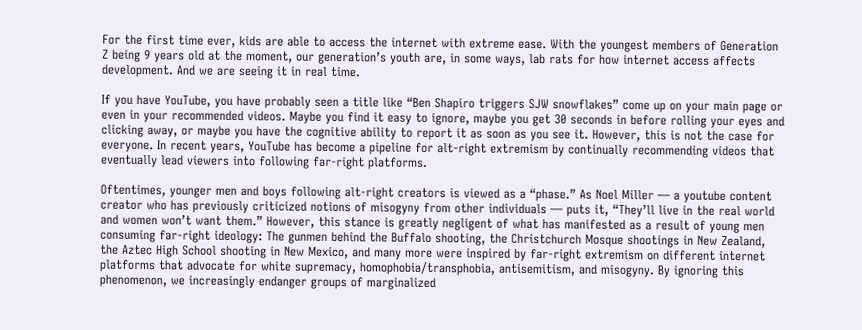For the first time ever, kids are able to access the internet with extreme ease. With the youngest members of Generation Z being 9 years old at the moment, our generation’s youth are, in some ways, lab rats for how internet access affects development. And we are seeing it in real time.

If you have YouTube, you have probably seen a title like “Ben Shapiro triggers SJW snowflakes” come up on your main page or even in your recommended videos. Maybe you find it easy to ignore, maybe you get 30 seconds in before rolling your eyes and clicking away, or maybe you have the cognitive ability to report it as soon as you see it. However, this is not the case for everyone. In recent years, YouTube has become a pipeline for alt-right extremism by continually recommending videos that eventually lead viewers into following far-right platforms.

Oftentimes, younger men and boys following alt-right creators is viewed as a “phase.” As Noel Miller — a youtube content creator who has previously criticized notions of misogyny from other individuals — puts it, “They’ll live in the real world and women won’t want them.” However, this stance is greatly negligent of what has manifested as a result of young men consuming far-right ideology: The gunmen behind the Buffalo shooting, the Christchurch Mosque shootings in New Zealand, the Aztec High School shooting in New Mexico, and many more were inspired by far-right extremism on different internet platforms that advocate for white supremacy, homophobia/transphobia, antisemitism, and misogyny. By ignoring this phenomenon, we increasingly endanger groups of marginalized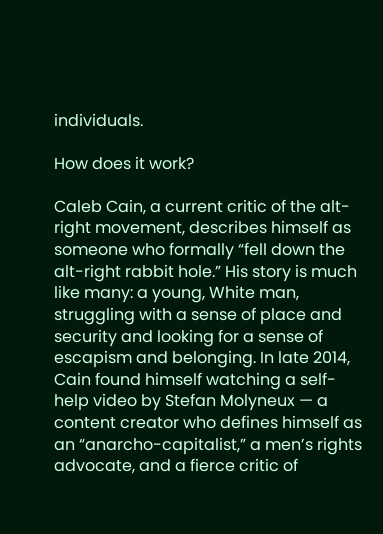individuals.

How does it work?

Caleb Cain, a current critic of the alt-right movement, describes himself as someone who formally “fell down the alt-right rabbit hole.” His story is much like many: a young, White man, struggling with a sense of place and security and looking for a sense of escapism and belonging. In late 2014, Cain found himself watching a self-help video by Stefan Molyneux — a content creator who defines himself as an “anarcho-capitalist,” a men’s rights advocate, and a fierce critic of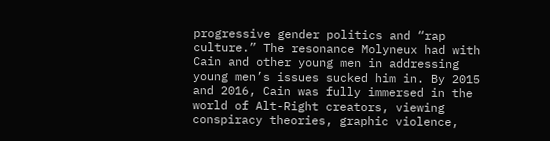progressive gender politics and “rap culture.” The resonance Molyneux had with Cain and other young men in addressing young men’s issues sucked him in. By 2015 and 2016, Cain was fully immersed in the world of Alt-Right creators, viewing conspiracy theories, graphic violence,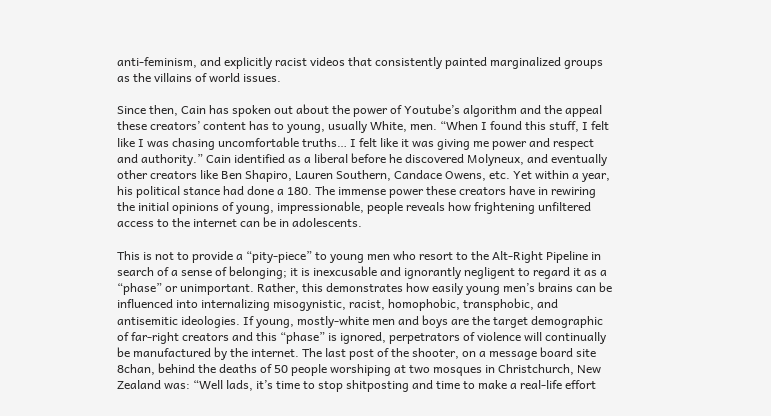anti-feminism, and explicitly racist videos that consistently painted marginalized groups as the villains of world issues.

Since then, Cain has spoken out about the power of Youtube’s algorithm and the appeal these creators’ content has to young, usually White, men. “When I found this stuff, I felt like I was chasing uncomfortable truths… I felt like it was giving me power and respect and authority.” Cain identified as a liberal before he discovered Molyneux, and eventually other creators like Ben Shapiro, Lauren Southern, Candace Owens, etc. Yet within a year, his political stance had done a 180. The immense power these creators have in rewiring the initial opinions of young, impressionable, people reveals how frightening unfiltered access to the internet can be in adolescents.

This is not to provide a “pity-piece” to young men who resort to the Alt-Right Pipeline in search of a sense of belonging; it is inexcusable and ignorantly negligent to regard it as a “phase” or unimportant. Rather, this demonstrates how easily young men’s brains can be influenced into internalizing misogynistic, racist, homophobic, transphobic, and antisemitic ideologies. If young, mostly-white men and boys are the target demographic of far-right creators and this “phase” is ignored, perpetrators of violence will continually be manufactured by the internet. The last post of the shooter, on a message board site 8chan, behind the deaths of 50 people worshiping at two mosques in Christchurch, New Zealand was: “Well lads, it’s time to stop shitposting and time to make a real-life effort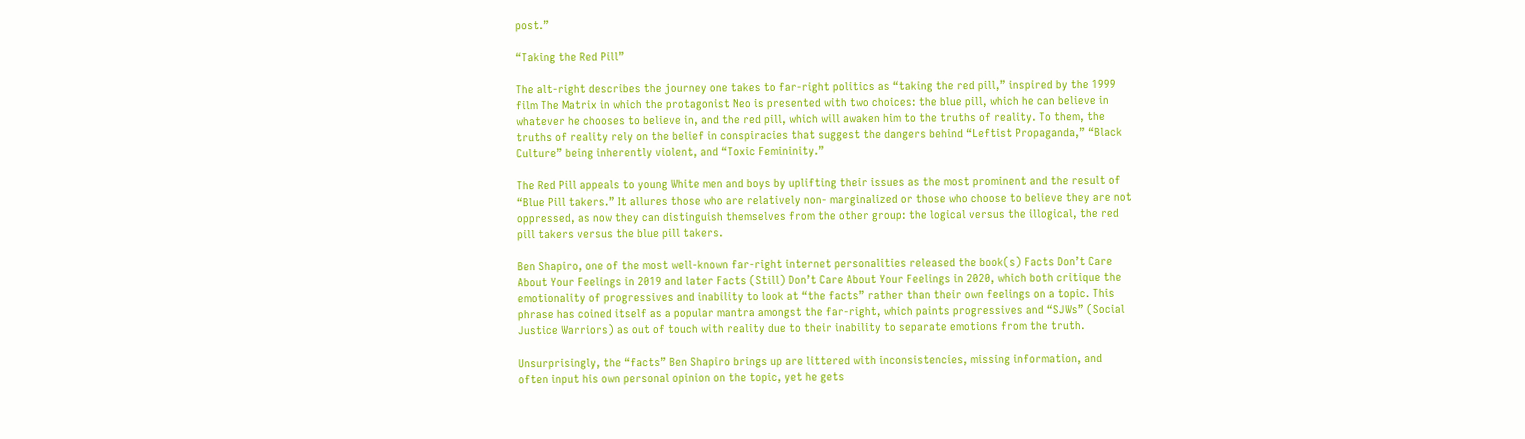post.”

“Taking the Red Pill”

The alt-right describes the journey one takes to far-right politics as “taking the red pill,” inspired by the 1999 film The Matrix in which the protagonist Neo is presented with two choices: the blue pill, which he can believe in whatever he chooses to believe in, and the red pill, which will awaken him to the truths of reality. To them, the truths of reality rely on the belief in conspiracies that suggest the dangers behind “Leftist Propaganda,” “Black Culture” being inherently violent, and “Toxic Femininity.”

The Red Pill appeals to young White men and boys by uplifting their issues as the most prominent and the result of “Blue Pill takers.” It allures those who are relatively non- marginalized or those who choose to believe they are not oppressed, as now they can distinguish themselves from the other group: the logical versus the illogical, the red pill takers versus the blue pill takers.

Ben Shapiro, one of the most well-known far-right internet personalities released the book(s) Facts Don’t Care About Your Feelings in 2019 and later Facts (Still) Don’t Care About Your Feelings in 2020, which both critique the emotionality of progressives and inability to look at “the facts” rather than their own feelings on a topic. This phrase has coined itself as a popular mantra amongst the far-right, which paints progressives and “SJWs” (Social Justice Warriors) as out of touch with reality due to their inability to separate emotions from the truth.

Unsurprisingly, the “facts” Ben Shapiro brings up are littered with inconsistencies, missing information, and often input his own personal opinion on the topic, yet he gets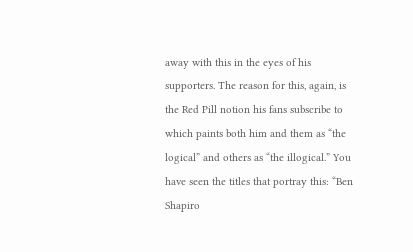away with this in the eyes of his supporters. The reason for this, again, is the Red Pill notion his fans subscribe to which paints both him and them as “the logical” and others as “the illogical.” You have seen the titles that portray this: “Ben Shapiro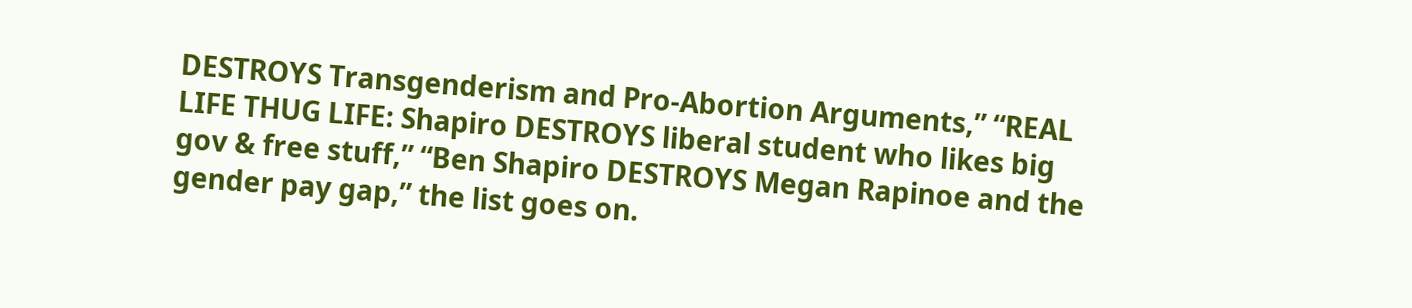DESTROYS Transgenderism and Pro-Abortion Arguments,” “REAL LIFE THUG LIFE: Shapiro DESTROYS liberal student who likes big gov & free stuff,” “Ben Shapiro DESTROYS Megan Rapinoe and the gender pay gap,” the list goes on.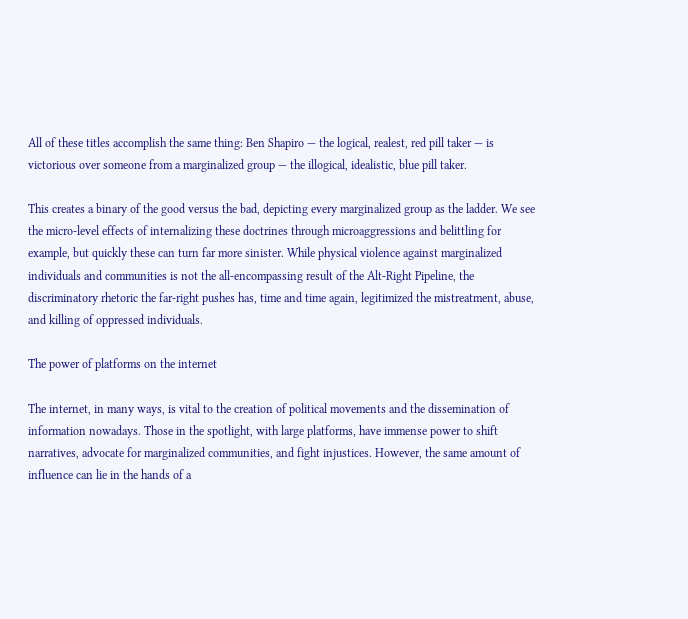All of these titles accomplish the same thing: Ben Shapiro — the logical, realest, red pill taker — is victorious over someone from a marginalized group — the illogical, idealistic, blue pill taker.

This creates a binary of the good versus the bad, depicting every marginalized group as the ladder. We see the micro-level effects of internalizing these doctrines through microaggressions and belittling for example, but quickly these can turn far more sinister. While physical violence against marginalized individuals and communities is not the all-encompassing result of the Alt-Right Pipeline, the discriminatory rhetoric the far-right pushes has, time and time again, legitimized the mistreatment, abuse, and killing of oppressed individuals.

The power of platforms on the internet

The internet, in many ways, is vital to the creation of political movements and the dissemination of information nowadays. Those in the spotlight, with large platforms, have immense power to shift narratives, advocate for marginalized communities, and fight injustices. However, the same amount of influence can lie in the hands of a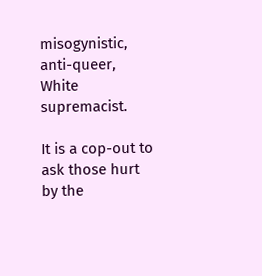misogynistic, anti-queer, White supremacist.

It is a cop-out to ask those hurt by the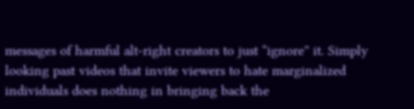messages of harmful alt-right creators to just “ignore” it. Simply looking past videos that invite viewers to hate marginalized individuals does nothing in bringing back the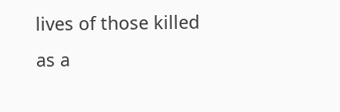lives of those killed as a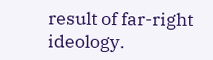result of far-right ideology.